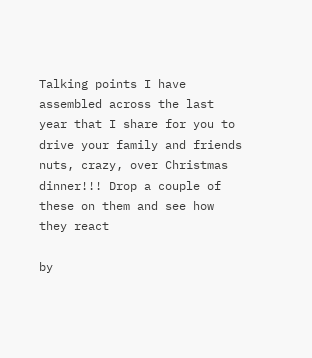Talking points I have assembled across the last year that I share for you to drive your family and friends nuts, crazy, over Christmas dinner!!! Drop a couple of these on them and see how they react

by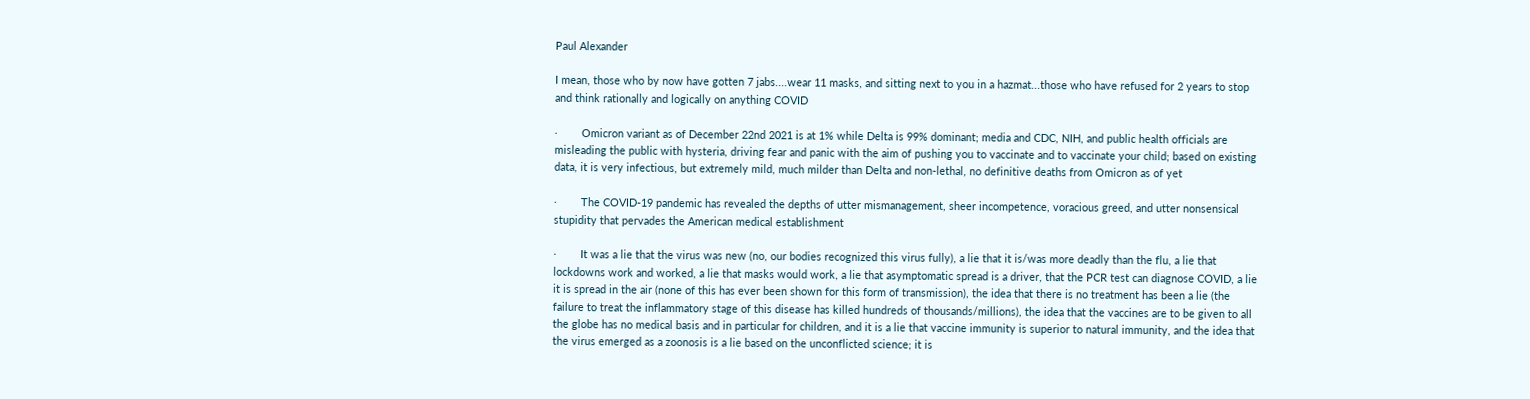Paul Alexander

I mean, those who by now have gotten 7 jabs....wear 11 masks, and sitting next to you in a hazmat...those who have refused for 2 years to stop and think rationally and logically on anything COVID

·        Omicron variant as of December 22nd 2021 is at 1% while Delta is 99% dominant; media and CDC, NIH, and public health officials are misleading the public with hysteria, driving fear and panic with the aim of pushing you to vaccinate and to vaccinate your child; based on existing data, it is very infectious, but extremely mild, much milder than Delta and non-lethal, no definitive deaths from Omicron as of yet

·        The COVID-19 pandemic has revealed the depths of utter mismanagement, sheer incompetence, voracious greed, and utter nonsensical stupidity that pervades the American medical establishment

·        It was a lie that the virus was new (no, our bodies recognized this virus fully), a lie that it is/was more deadly than the flu, a lie that lockdowns work and worked, a lie that masks would work, a lie that asymptomatic spread is a driver, that the PCR test can diagnose COVID, a lie it is spread in the air (none of this has ever been shown for this form of transmission), the idea that there is no treatment has been a lie (the failure to treat the inflammatory stage of this disease has killed hundreds of thousands/millions), the idea that the vaccines are to be given to all the globe has no medical basis and in particular for children, and it is a lie that vaccine immunity is superior to natural immunity, and the idea that the virus emerged as a zoonosis is a lie based on the unconflicted science; it is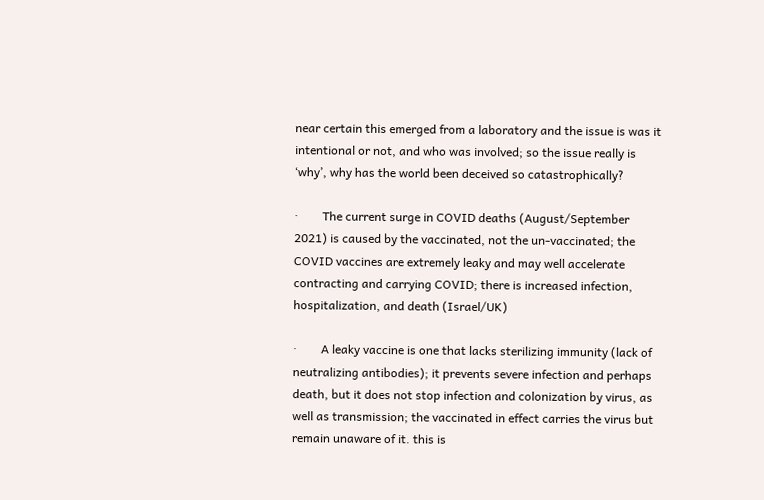near certain this emerged from a laboratory and the issue is was it intentional or not, and who was involved; so the issue really is ‘why’, why has the world been deceived so catastrophically?

·        The current surge in COVID deaths (August/September 2021) is caused by the vaccinated, not the un-vaccinated; the COVID vaccines are extremely leaky and may well accelerate contracting and carrying COVID; there is increased infection, hospitalization, and death (Israel/UK)

·        A leaky vaccine is one that lacks sterilizing immunity (lack of neutralizing antibodies); it prevents severe infection and perhaps death, but it does not stop infection and colonization by virus, as well as transmission; the vaccinated in effect carries the virus but remain unaware of it. this is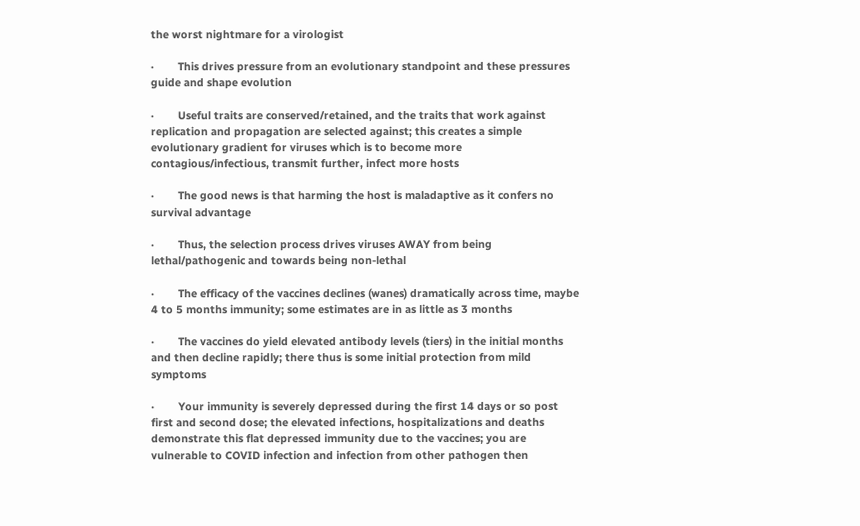the worst nightmare for a virologist

·        This drives pressure from an evolutionary standpoint and these pressures guide and shape evolution

·        Useful traits are conserved/retained, and the traits that work against replication and propagation are selected against; this creates a simple evolutionary gradient for viruses which is to become more contagious/infectious, transmit further, infect more hosts

·        The good news is that harming the host is maladaptive as it confers no survival advantage

·        Thus, the selection process drives viruses AWAY from being lethal/pathogenic and towards being non-lethal

·        The efficacy of the vaccines declines (wanes) dramatically across time, maybe 4 to 5 months immunity; some estimates are in as little as 3 months

·        The vaccines do yield elevated antibody levels (tiers) in the initial months and then decline rapidly; there thus is some initial protection from mild symptoms

·        Your immunity is severely depressed during the first 14 days or so post first and second dose; the elevated infections, hospitalizations and deaths demonstrate this flat depressed immunity due to the vaccines; you are vulnerable to COVID infection and infection from other pathogen then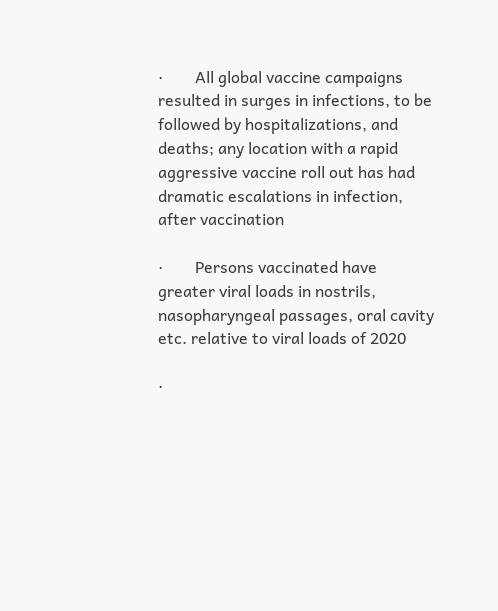·        All global vaccine campaigns resulted in surges in infections, to be followed by hospitalizations, and deaths; any location with a rapid aggressive vaccine roll out has had dramatic escalations in infection, after vaccination

·        Persons vaccinated have greater viral loads in nostrils, nasopharyngeal passages, oral cavity etc. relative to viral loads of 2020

·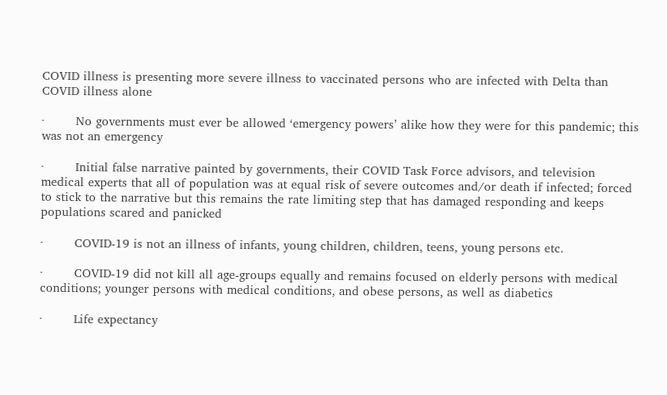COVID illness is presenting more severe illness to vaccinated persons who are infected with Delta than COVID illness alone

·        No governments must ever be allowed ‘emergency powers’ alike how they were for this pandemic; this was not an emergency

·        Initial false narrative painted by governments, their COVID Task Force advisors, and television medical experts that all of population was at equal risk of severe outcomes and/or death if infected; forced to stick to the narrative but this remains the rate limiting step that has damaged responding and keeps populations scared and panicked

·        COVID-19 is not an illness of infants, young children, children, teens, young persons etc.

·        COVID-19 did not kill all age-groups equally and remains focused on elderly persons with medical conditions; younger persons with medical conditions, and obese persons, as well as diabetics

·        Life expectancy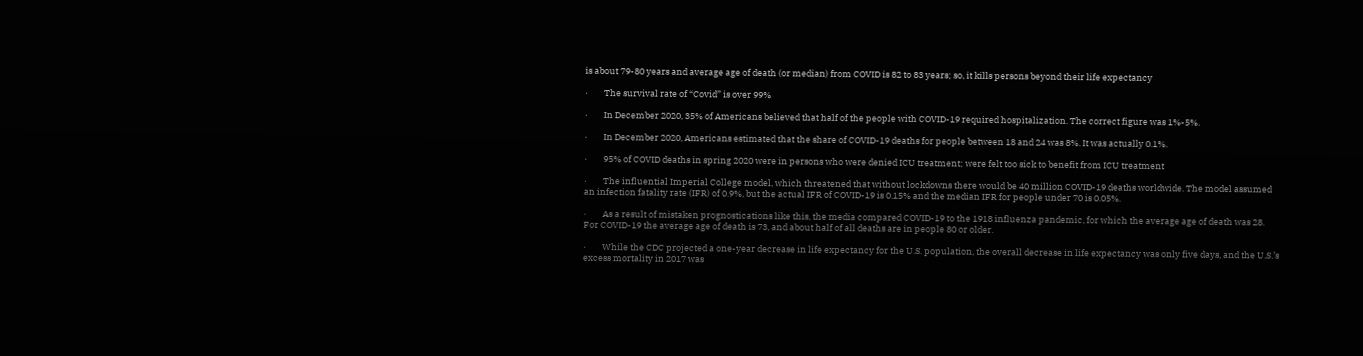is about 79-80 years and average age of death (or median) from COVID is 82 to 83 years; so, it kills persons beyond their life expectancy

·        The survival rate of “Covid” is over 99%

·        In December 2020, 35% of Americans believed that half of the people with COVID-19 required hospitalization. The correct figure was 1%-5%.

·        In December 2020, Americans estimated that the share of COVID-19 deaths for people between 18 and 24 was 8%. It was actually 0.1%.

·        95% of COVID deaths in spring 2020 were in persons who were denied ICU treatment; were felt too sick to benefit from ICU treatment

·        The influential Imperial College model, which threatened that without lockdowns there would be 40 million COVID-19 deaths worldwide. The model assumed an infection fatality rate (IFR) of 0.9%, but the actual IFR of COVID-19 is 0.15% and the median IFR for people under 70 is 0.05%.

·        As a result of mistaken prognostications like this, the media compared COVID-19 to the 1918 influenza pandemic, for which the average age of death was 28. For COVID-19 the average age of death is 73, and about half of all deaths are in people 80 or older.

·        While the CDC projected a one-year decrease in life expectancy for the U.S. population, the overall decrease in life expectancy was only five days, and the U.S.’s excess mortality in 2017 was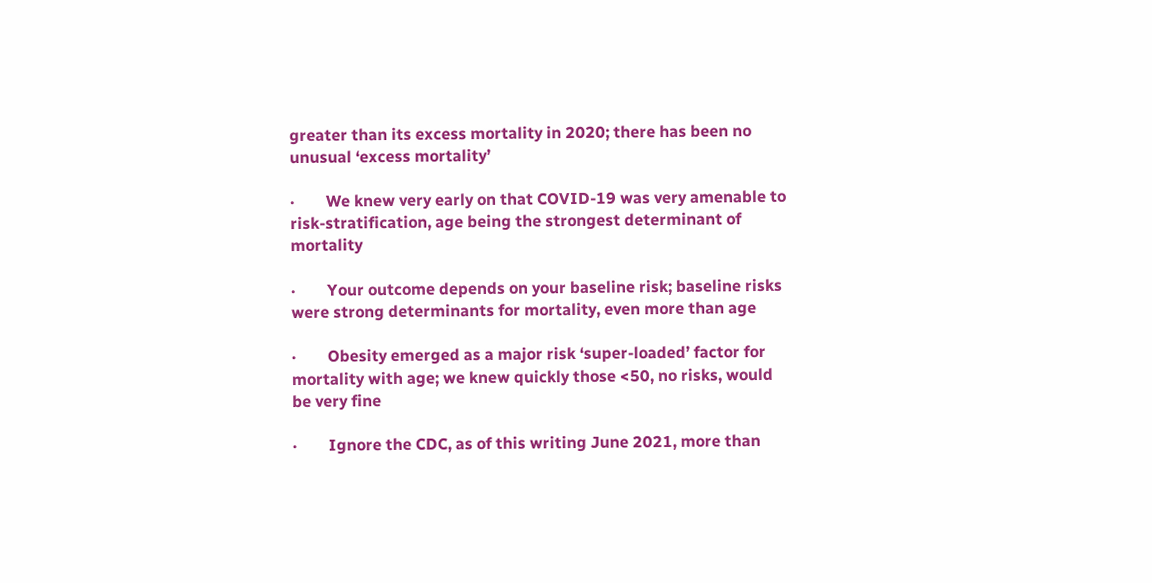greater than its excess mortality in 2020; there has been no unusual ‘excess mortality’

·        We knew very early on that COVID-19 was very amenable to risk-stratification, age being the strongest determinant of mortality

·        Your outcome depends on your baseline risk; baseline risks were strong determinants for mortality, even more than age

·        Obesity emerged as a major risk ‘super-loaded’ factor for mortality with age; we knew quickly those <50, no risks, would be very fine

·        Ignore the CDC, as of this writing June 2021, more than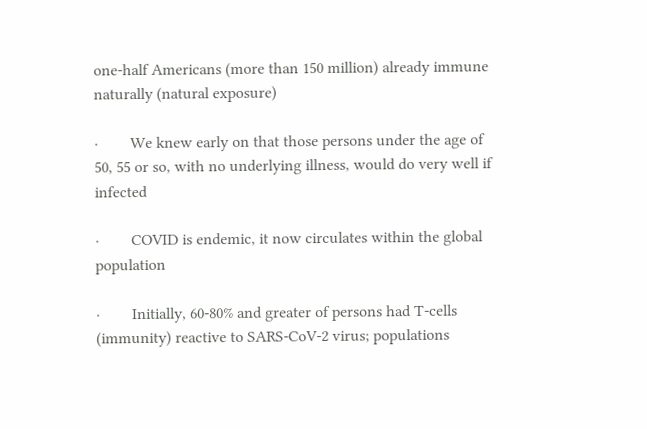one-half Americans (more than 150 million) already immune naturally (natural exposure)

·        We knew early on that those persons under the age of 50, 55 or so, with no underlying illness, would do very well if infected

·        COVID is endemic, it now circulates within the global population

·        Initially, 60-80% and greater of persons had T-cells (immunity) reactive to SARS-CoV-2 virus; populations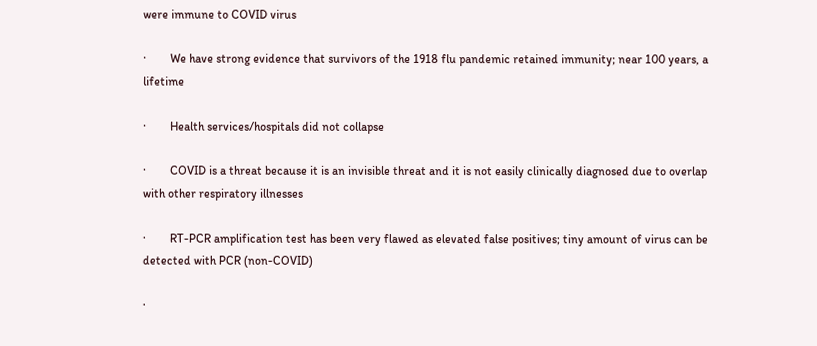were immune to COVID virus

·        We have strong evidence that survivors of the 1918 flu pandemic retained immunity; near 100 years, a lifetime

·        Health services/hospitals did not collapse

·        COVID is a threat because it is an invisible threat and it is not easily clinically diagnosed due to overlap with other respiratory illnesses

·        RT-PCR amplification test has been very flawed as elevated false positives; tiny amount of virus can be detected with PCR (non-COVID)

·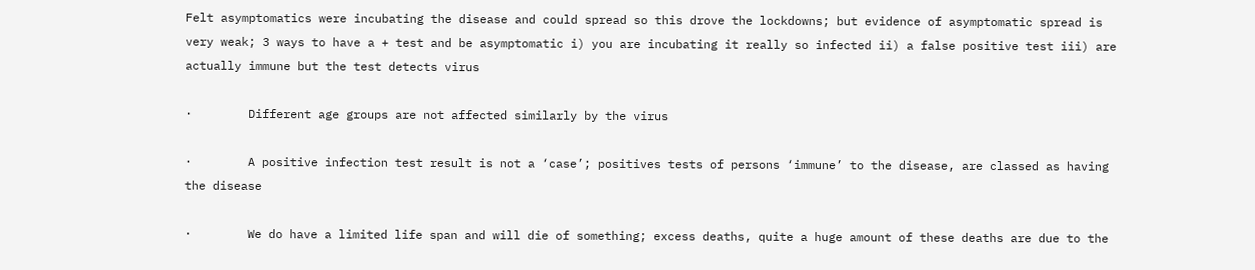Felt asymptomatics were incubating the disease and could spread so this drove the lockdowns; but evidence of asymptomatic spread is very weak; 3 ways to have a + test and be asymptomatic i) you are incubating it really so infected ii) a false positive test iii) are actually immune but the test detects virus

·        Different age groups are not affected similarly by the virus

·        A positive infection test result is not a ‘case’; positives tests of persons ‘immune’ to the disease, are classed as having the disease

·        We do have a limited life span and will die of something; excess deaths, quite a huge amount of these deaths are due to the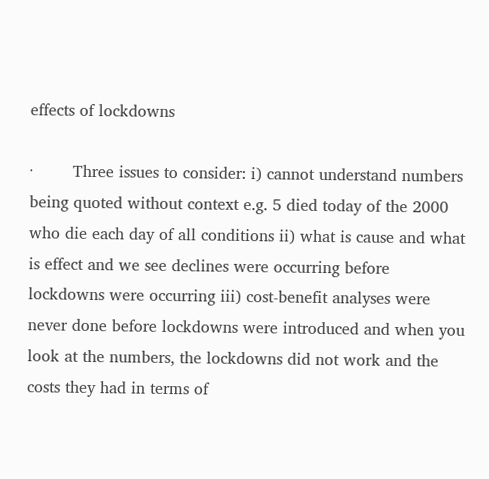effects of lockdowns

·        Three issues to consider: i) cannot understand numbers being quoted without context e.g. 5 died today of the 2000 who die each day of all conditions ii) what is cause and what is effect and we see declines were occurring before lockdowns were occurring iii) cost-benefit analyses were never done before lockdowns were introduced and when you look at the numbers, the lockdowns did not work and the costs they had in terms of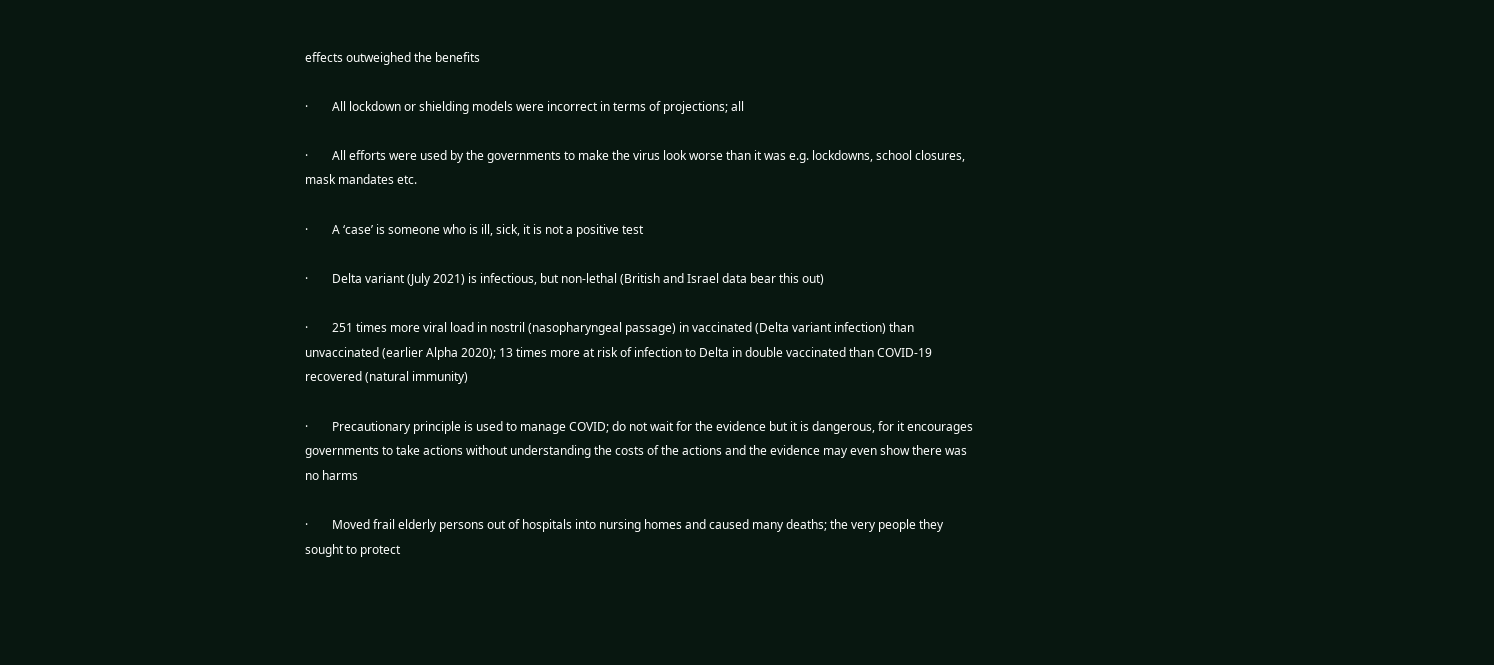effects outweighed the benefits

·        All lockdown or shielding models were incorrect in terms of projections; all

·        All efforts were used by the governments to make the virus look worse than it was e.g. lockdowns, school closures, mask mandates etc.

·        A ‘case’ is someone who is ill, sick, it is not a positive test

·        Delta variant (July 2021) is infectious, but non-lethal (British and Israel data bear this out)

·        251 times more viral load in nostril (nasopharyngeal passage) in vaccinated (Delta variant infection) than unvaccinated (earlier Alpha 2020); 13 times more at risk of infection to Delta in double vaccinated than COVID-19 recovered (natural immunity)

·        Precautionary principle is used to manage COVID; do not wait for the evidence but it is dangerous, for it encourages governments to take actions without understanding the costs of the actions and the evidence may even show there was no harms

·        Moved frail elderly persons out of hospitals into nursing homes and caused many deaths; the very people they sought to protect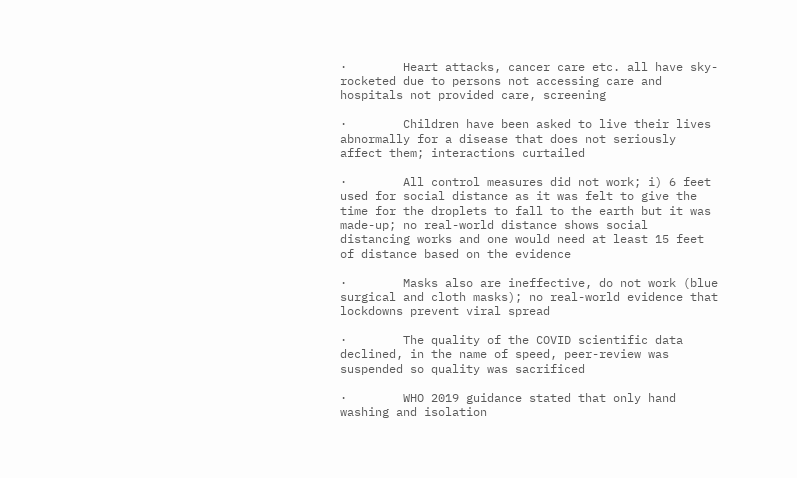·        Heart attacks, cancer care etc. all have sky-rocketed due to persons not accessing care and hospitals not provided care, screening

·        Children have been asked to live their lives abnormally for a disease that does not seriously affect them; interactions curtailed

·        All control measures did not work; i) 6 feet used for social distance as it was felt to give the time for the droplets to fall to the earth but it was made-up; no real-world distance shows social distancing works and one would need at least 15 feet of distance based on the evidence

·        Masks also are ineffective, do not work (blue surgical and cloth masks); no real-world evidence that lockdowns prevent viral spread

·        The quality of the COVID scientific data declined, in the name of speed, peer-review was suspended so quality was sacrificed

·        WHO 2019 guidance stated that only hand washing and isolation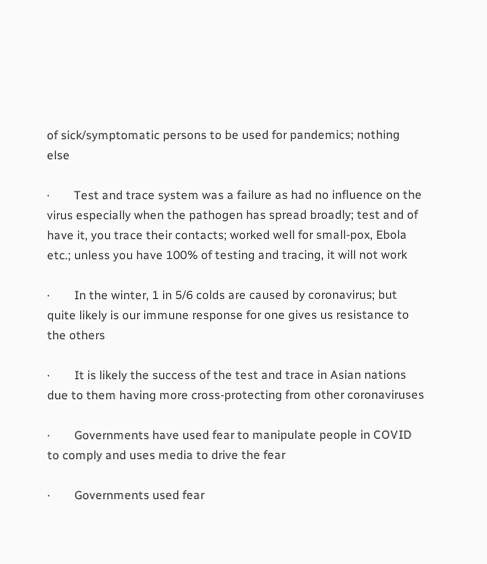of sick/symptomatic persons to be used for pandemics; nothing else

·        Test and trace system was a failure as had no influence on the virus especially when the pathogen has spread broadly; test and of have it, you trace their contacts; worked well for small-pox, Ebola etc.; unless you have 100% of testing and tracing, it will not work

·        In the winter, 1 in 5/6 colds are caused by coronavirus; but quite likely is our immune response for one gives us resistance to the others

·        It is likely the success of the test and trace in Asian nations due to them having more cross-protecting from other coronaviruses

·        Governments have used fear to manipulate people in COVID to comply and uses media to drive the fear

·        Governments used fear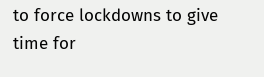to force lockdowns to give time for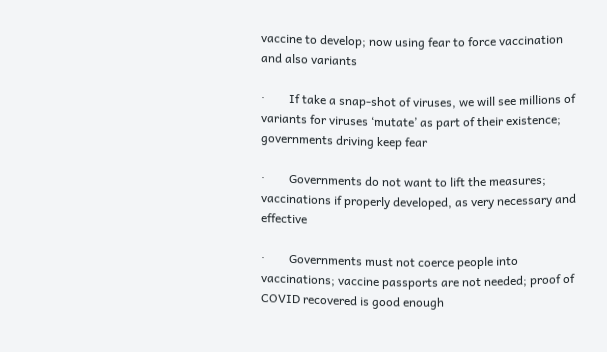vaccine to develop; now using fear to force vaccination and also variants

·        If take a snap-shot of viruses, we will see millions of variants for viruses ‘mutate’ as part of their existence; governments driving keep fear

·        Governments do not want to lift the measures; vaccinations if properly developed, as very necessary and effective

·        Governments must not coerce people into vaccinations; vaccine passports are not needed; proof of COVID recovered is good enough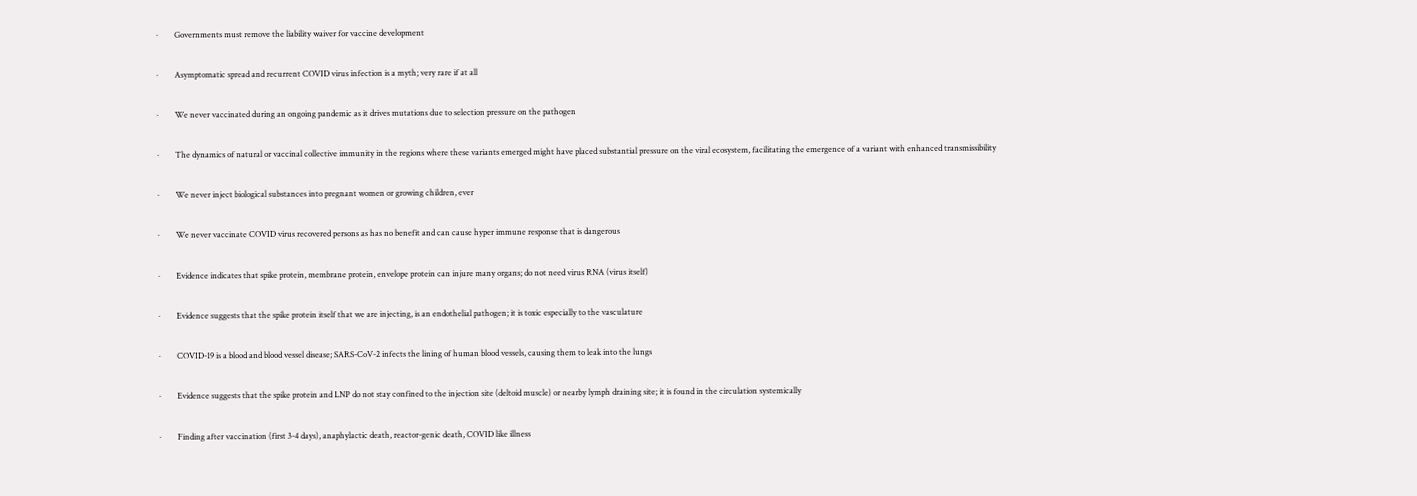·        Governments must remove the liability waiver for vaccine development

·        Asymptomatic spread and recurrent COVID virus infection is a myth; very rare if at all

·        We never vaccinated during an ongoing pandemic as it drives mutations due to selection pressure on the pathogen

·        The dynamics of natural or vaccinal collective immunity in the regions where these variants emerged might have placed substantial pressure on the viral ecosystem, facilitating the emergence of a variant with enhanced transmissibility

·        We never inject biological substances into pregnant women or growing children, ever

·        We never vaccinate COVID virus recovered persons as has no benefit and can cause hyper immune response that is dangerous

·        Evidence indicates that spike protein, membrane protein, envelope protein can injure many organs; do not need virus RNA (virus itself)

·        Evidence suggests that the spike protein itself that we are injecting, is an endothelial pathogen; it is toxic especially to the vasculature

·        COVID-19 is a blood and blood vessel disease; SARS-CoV-2 infects the lining of human blood vessels, causing them to leak into the lungs

·        Evidence suggests that the spike protein and LNP do not stay confined to the injection site (deltoid muscle) or nearby lymph draining site; it is found in the circulation systemically

·        Finding after vaccination (first 3-4 days), anaphylactic death, reactor-genic death, COVID like illness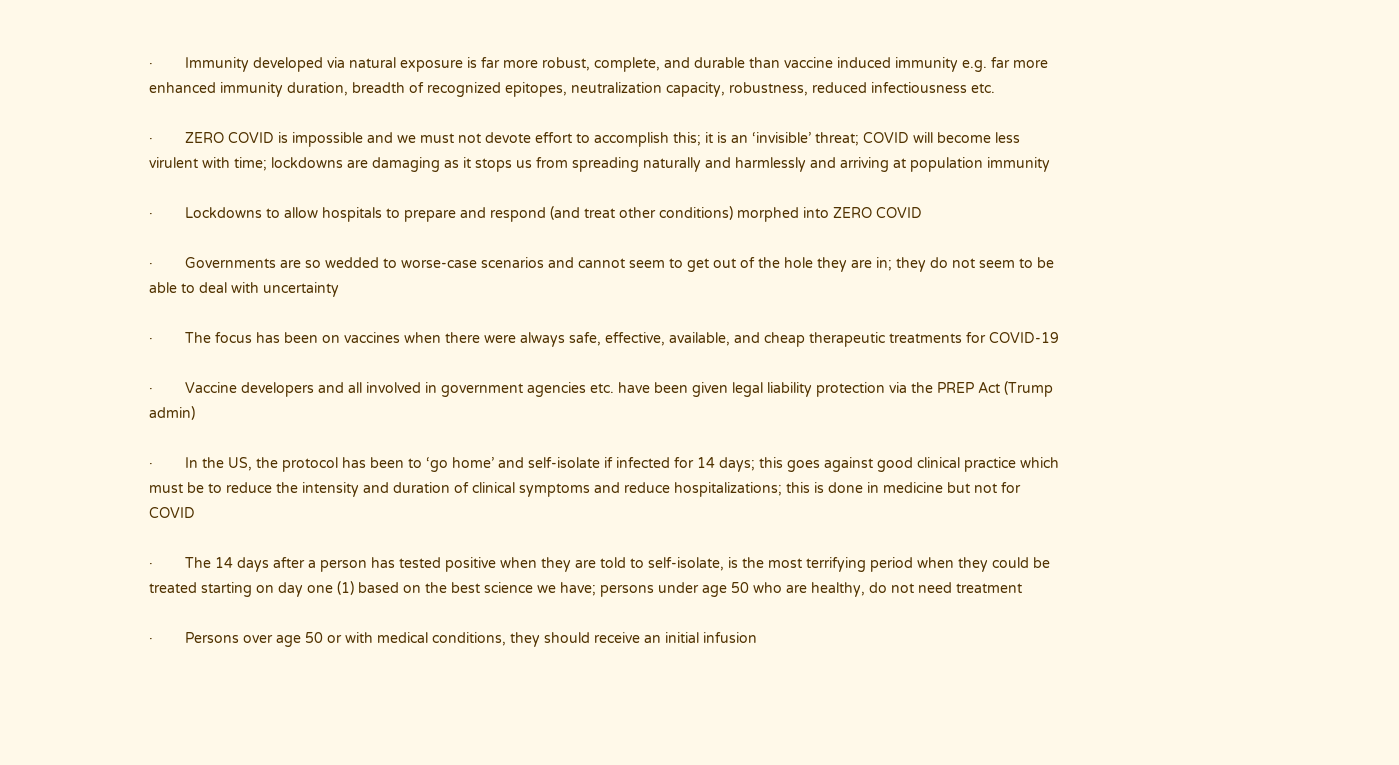·        Immunity developed via natural exposure is far more robust, complete, and durable than vaccine induced immunity e.g. far more enhanced immunity duration, breadth of recognized epitopes, neutralization capacity, robustness, reduced infectiousness etc.

·        ZERO COVID is impossible and we must not devote effort to accomplish this; it is an ‘invisible’ threat; COVID will become less virulent with time; lockdowns are damaging as it stops us from spreading naturally and harmlessly and arriving at population immunity

·        Lockdowns to allow hospitals to prepare and respond (and treat other conditions) morphed into ZERO COVID

·        Governments are so wedded to worse-case scenarios and cannot seem to get out of the hole they are in; they do not seem to be able to deal with uncertainty

·        The focus has been on vaccines when there were always safe, effective, available, and cheap therapeutic treatments for COVID-19

·        Vaccine developers and all involved in government agencies etc. have been given legal liability protection via the PREP Act (Trump admin)

·        In the US, the protocol has been to ‘go home’ and self-isolate if infected for 14 days; this goes against good clinical practice which must be to reduce the intensity and duration of clinical symptoms and reduce hospitalizations; this is done in medicine but not for COVID

·        The 14 days after a person has tested positive when they are told to self-isolate, is the most terrifying period when they could be treated starting on day one (1) based on the best science we have; persons under age 50 who are healthy, do not need treatment

·        Persons over age 50 or with medical conditions, they should receive an initial infusion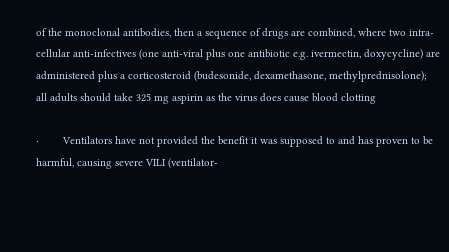of the monoclonal antibodies, then a sequence of drugs are combined, where two intra-cellular anti-infectives (one anti-viral plus one antibiotic e.g. ivermectin, doxycycline) are administered plus a corticosteroid (budesonide, dexamethasone, methylprednisolone); all adults should take 325 mg aspirin as the virus does cause blood clotting

·        Ventilators have not provided the benefit it was supposed to and has proven to be harmful, causing severe VILI (ventilator-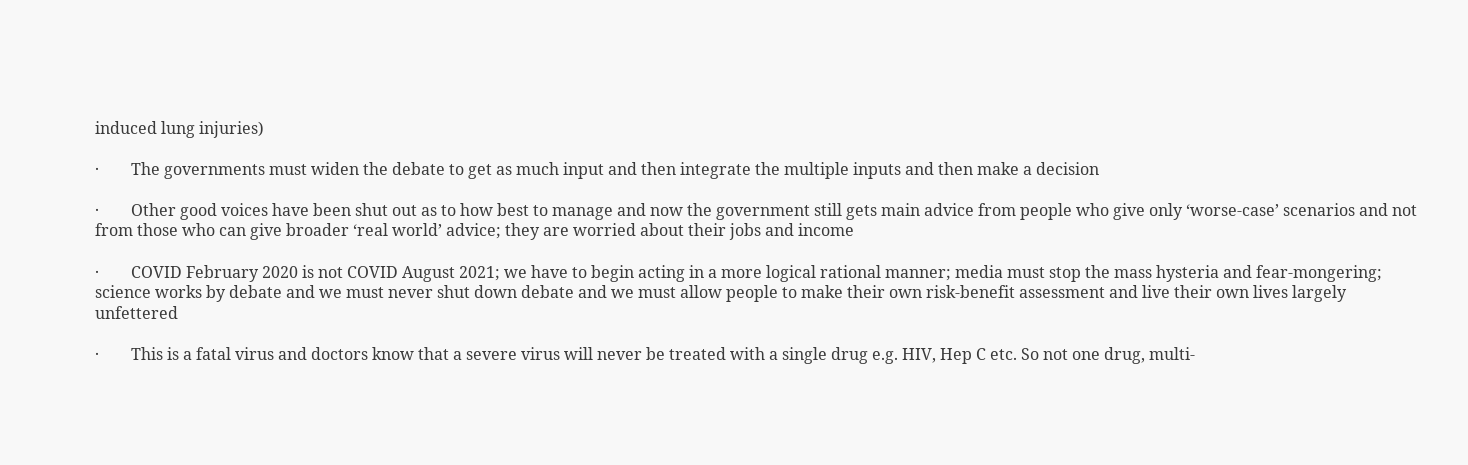induced lung injuries)

·        The governments must widen the debate to get as much input and then integrate the multiple inputs and then make a decision

·        Other good voices have been shut out as to how best to manage and now the government still gets main advice from people who give only ‘worse-case’ scenarios and not from those who can give broader ‘real world’ advice; they are worried about their jobs and income

·        COVID February 2020 is not COVID August 2021; we have to begin acting in a more logical rational manner; media must stop the mass hysteria and fear-mongering; science works by debate and we must never shut down debate and we must allow people to make their own risk-benefit assessment and live their own lives largely unfettered

·        This is a fatal virus and doctors know that a severe virus will never be treated with a single drug e.g. HIV, Hep C etc. So not one drug, multi-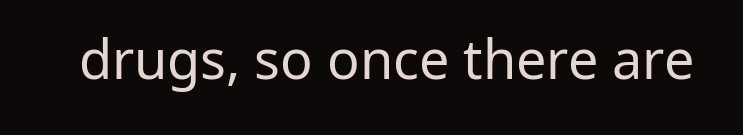drugs, so once there are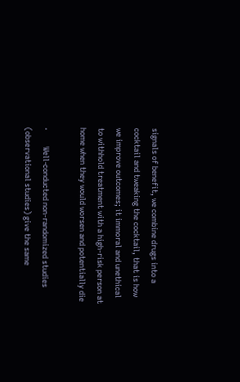signals of benefit, we combine drugs into a cocktail and tweaking the cocktail, that is how we improve outcomes; it immoral and unethical to withhold treatment with a high-risk person at home when they would worsen and potentially die

·        Well-conducted non-randomized studies (observational studies) give the same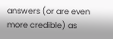answers (or are even more credible) as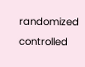randomized controlled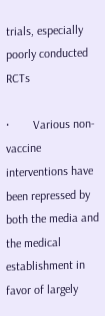trials, especially poorly conducted RCTs

·        Various non-vaccine interventions have been repressed by both the media and the medical establishment in favor of largely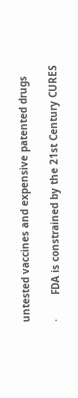untested vaccines and expensive patented drugs

·        FDA is constrained by the 21st Century CURES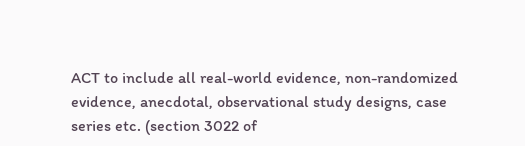ACT to include all real-world evidence, non-randomized evidence, anecdotal, observational study designs, case series etc. (section 3022 of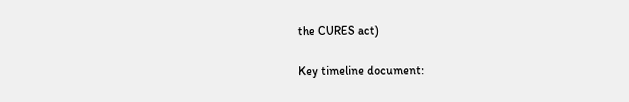the CURES act)

Key timeline document: